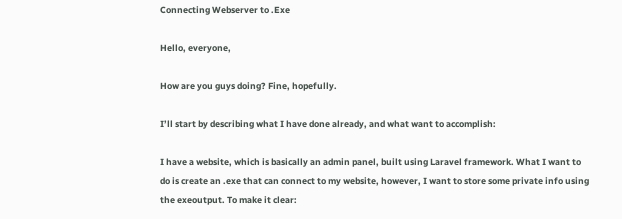Connecting Webserver to .Exe

Hello, everyone,

How are you guys doing? Fine, hopefully.

I’ll start by describing what I have done already, and what want to accomplish:

I have a website, which is basically an admin panel, built using Laravel framework. What I want to do is create an .exe that can connect to my website, however, I want to store some private info using the exeoutput. To make it clear: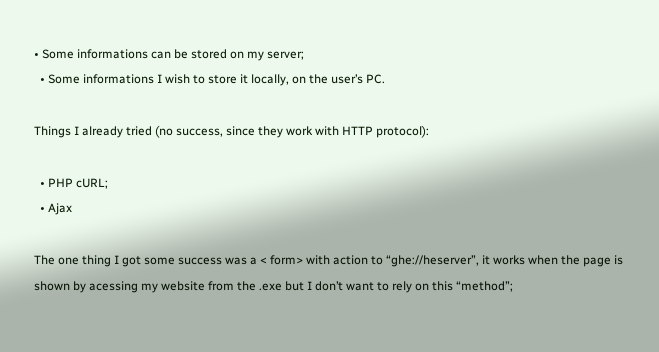• Some informations can be stored on my server;
  • Some informations I wish to store it locally, on the user’s PC.

Things I already tried (no success, since they work with HTTP protocol):

  • PHP cURL;
  • Ajax

The one thing I got some success was a < form> with action to “ghe://heserver”, it works when the page is shown by acessing my website from the .exe but I don’t want to rely on this “method”;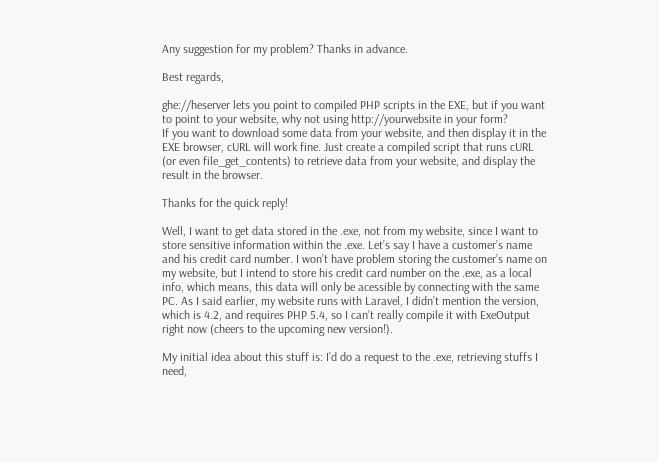Any suggestion for my problem? Thanks in advance.

Best regards,

ghe://heserver lets you point to compiled PHP scripts in the EXE, but if you want to point to your website, why not using http://yourwebsite in your form?
If you want to download some data from your website, and then display it in the EXE browser, cURL will work fine. Just create a compiled script that runs cURL (or even file_get_contents) to retrieve data from your website, and display the result in the browser.

Thanks for the quick reply!

Well, I want to get data stored in the .exe, not from my website, since I want to store sensitive information within the .exe. Let’s say I have a customer’s name and his credit card number. I won’t have problem storing the customer’s name on my website, but I intend to store his credit card number on the .exe, as a local info, which means, this data will only be acessible by connecting with the same PC. As I said earlier, my website runs with Laravel, I didn’t mention the version, which is 4.2, and requires PHP 5.4, so I can’t really compile it with ExeOutput right now (cheers to the upcoming new version!).

My initial idea about this stuff is: I’d do a request to the .exe, retrieving stuffs I need,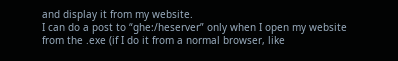and display it from my website.
I can do a post to “ghe:/heserver” only when I open my website from the .exe (if I do it from a normal browser, like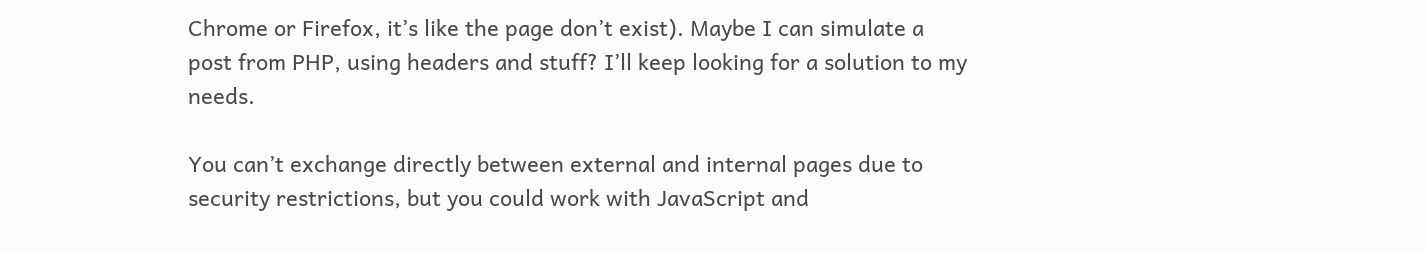Chrome or Firefox, it’s like the page don’t exist). Maybe I can simulate a post from PHP, using headers and stuff? I’ll keep looking for a solution to my needs.

You can’t exchange directly between external and internal pages due to security restrictions, but you could work with JavaScript and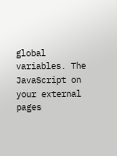global variables. The JavaScript on your external pages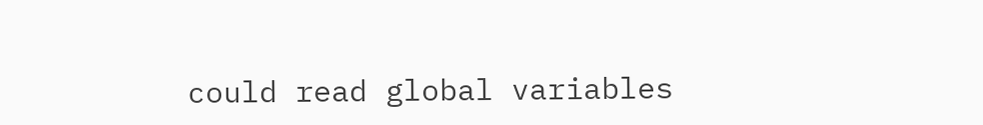could read global variables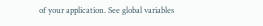of your application. See global variables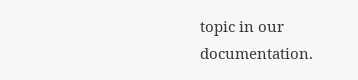topic in our documentation.